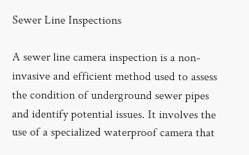Sewer Line Inspections

A sewer line camera inspection is a non-invasive and efficient method used to assess the condition of underground sewer pipes and identify potential issues. It involves the use of a specialized waterproof camera that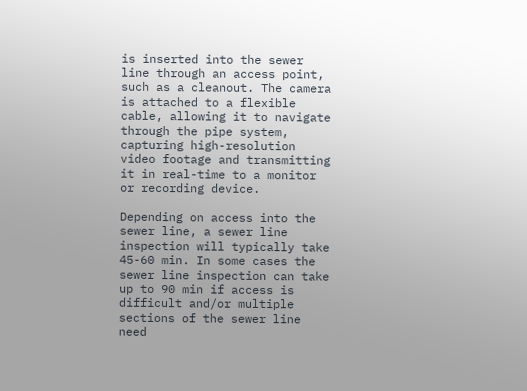is inserted into the sewer line through an access point, such as a cleanout. The camera is attached to a flexible cable, allowing it to navigate through the pipe system, capturing high-resolution video footage and transmitting it in real-time to a monitor or recording device.

Depending on access into the sewer line, a sewer line inspection will typically take 45-60 min. In some cases the sewer line inspection can take up to 90 min if access is difficult and/or multiple sections of the sewer line need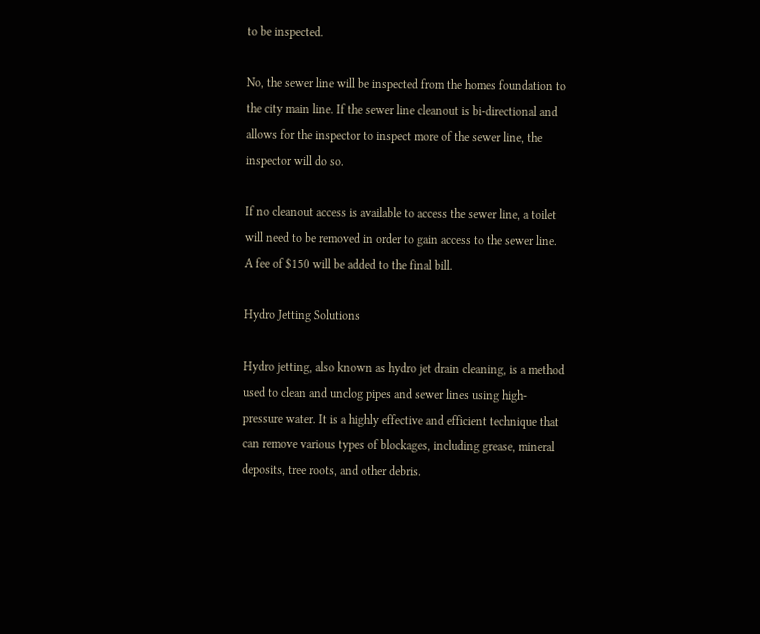to be inspected.

No, the sewer line will be inspected from the homes foundation to the city main line. If the sewer line cleanout is bi-directional and allows for the inspector to inspect more of the sewer line, the inspector will do so.

If no cleanout access is available to access the sewer line, a toilet will need to be removed in order to gain access to the sewer line. A fee of $150 will be added to the final bill.

Hydro Jetting Solutions

Hydro jetting, also known as hydro jet drain cleaning, is a method used to clean and unclog pipes and sewer lines using high-pressure water. It is a highly effective and efficient technique that can remove various types of blockages, including grease, mineral deposits, tree roots, and other debris.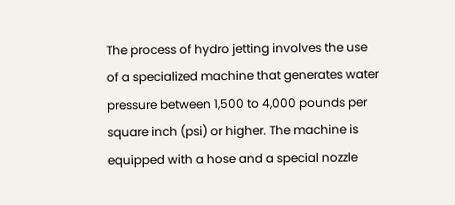The process of hydro jetting involves the use of a specialized machine that generates water pressure between 1,500 to 4,000 pounds per square inch (psi) or higher. The machine is equipped with a hose and a special nozzle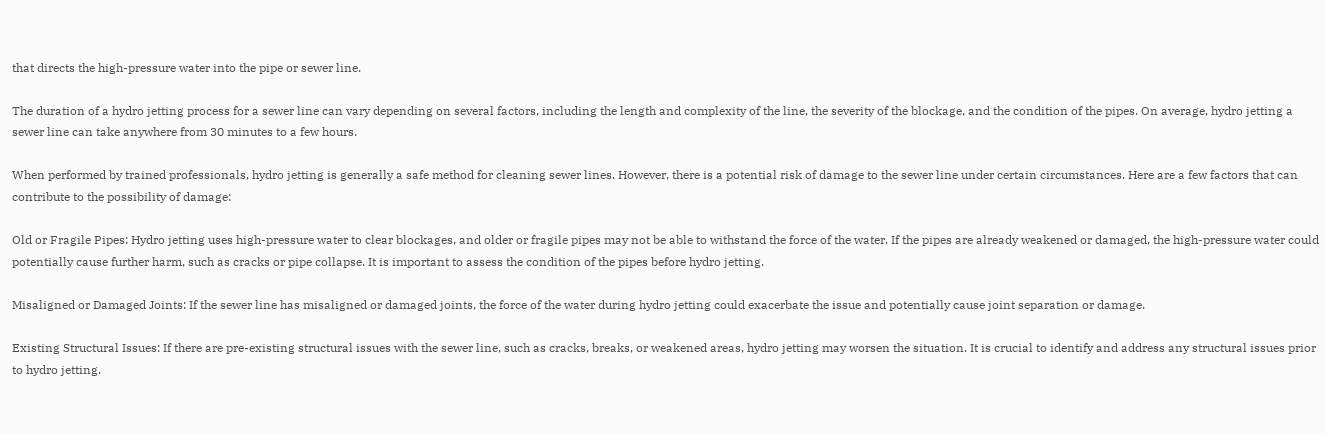that directs the high-pressure water into the pipe or sewer line.

The duration of a hydro jetting process for a sewer line can vary depending on several factors, including the length and complexity of the line, the severity of the blockage, and the condition of the pipes. On average, hydro jetting a sewer line can take anywhere from 30 minutes to a few hours.

When performed by trained professionals, hydro jetting is generally a safe method for cleaning sewer lines. However, there is a potential risk of damage to the sewer line under certain circumstances. Here are a few factors that can contribute to the possibility of damage:

Old or Fragile Pipes: Hydro jetting uses high-pressure water to clear blockages, and older or fragile pipes may not be able to withstand the force of the water. If the pipes are already weakened or damaged, the high-pressure water could potentially cause further harm, such as cracks or pipe collapse. It is important to assess the condition of the pipes before hydro jetting.

Misaligned or Damaged Joints: If the sewer line has misaligned or damaged joints, the force of the water during hydro jetting could exacerbate the issue and potentially cause joint separation or damage.

Existing Structural Issues: If there are pre-existing structural issues with the sewer line, such as cracks, breaks, or weakened areas, hydro jetting may worsen the situation. It is crucial to identify and address any structural issues prior to hydro jetting.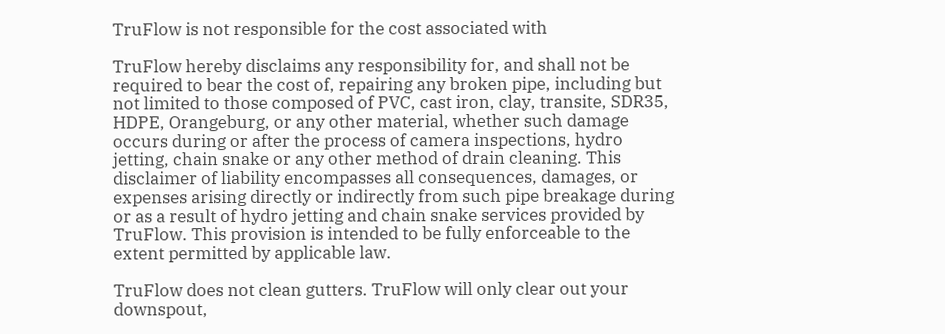TruFlow is not responsible for the cost associated with

TruFlow hereby disclaims any responsibility for, and shall not be required to bear the cost of, repairing any broken pipe, including but not limited to those composed of PVC, cast iron, clay, transite, SDR35, HDPE, Orangeburg, or any other material, whether such damage occurs during or after the process of camera inspections, hydro jetting, chain snake or any other method of drain cleaning. This disclaimer of liability encompasses all consequences, damages, or expenses arising directly or indirectly from such pipe breakage during or as a result of hydro jetting and chain snake services provided by TruFlow. This provision is intended to be fully enforceable to the extent permitted by applicable law.

TruFlow does not clean gutters. TruFlow will only clear out your downspout,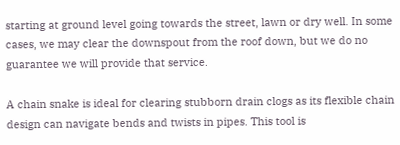starting at ground level going towards the street, lawn or dry well. In some cases, we may clear the downspout from the roof down, but we do no guarantee we will provide that service.

A chain snake is ideal for clearing stubborn drain clogs as its flexible chain design can navigate bends and twists in pipes. This tool is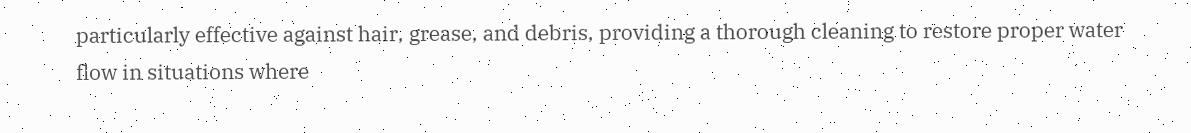particularly effective against hair, grease, and debris, providing a thorough cleaning to restore proper water flow in situations where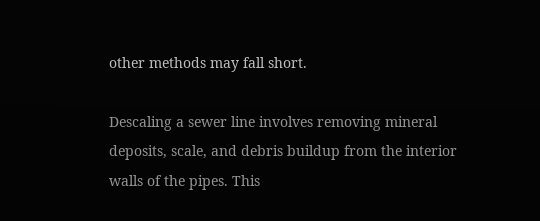other methods may fall short.

Descaling a sewer line involves removing mineral deposits, scale, and debris buildup from the interior walls of the pipes. This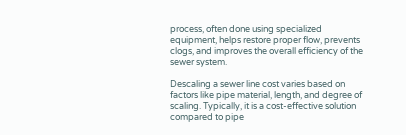process, often done using specialized equipment, helps restore proper flow, prevents clogs, and improves the overall efficiency of the sewer system.

Descaling a sewer line cost varies based on factors like pipe material, length, and degree of scaling. Typically, it is a cost-effective solution compared to pipe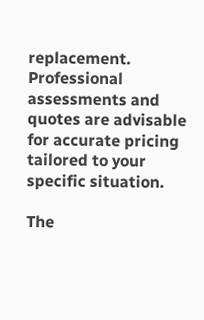replacement. Professional assessments and quotes are advisable for accurate pricing tailored to your specific situation.

The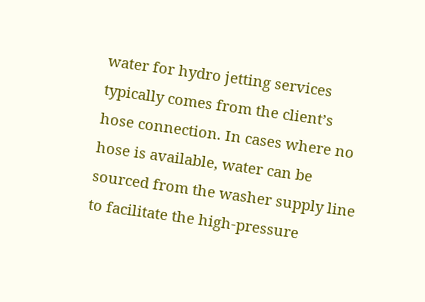water for hydro jetting services typically comes from the client’s hose connection. In cases where no hose is available, water can be sourced from the washer supply line to facilitate the high-pressure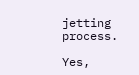jetting process.

Yes,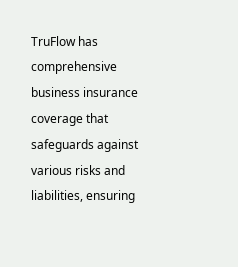TruFlow has comprehensive business insurance coverage that safeguards against various risks and liabilities, ensuring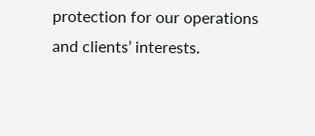protection for our operations and clients’ interests.